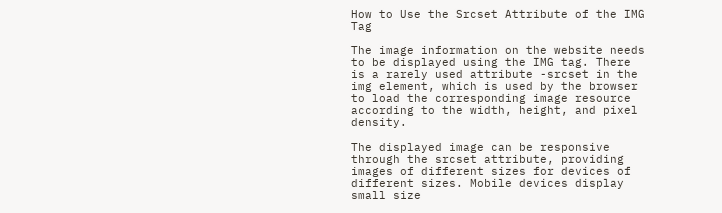How to Use the Srcset Attribute of the IMG Tag

The image information on the website needs to be displayed using the IMG tag. There is a rarely used attribute -srcset in the img element, which is used by the browser to load the corresponding image resource according to the width, height, and pixel density.

The displayed image can be responsive through the srcset attribute, providing images of different sizes for devices of different sizes. Mobile devices display small size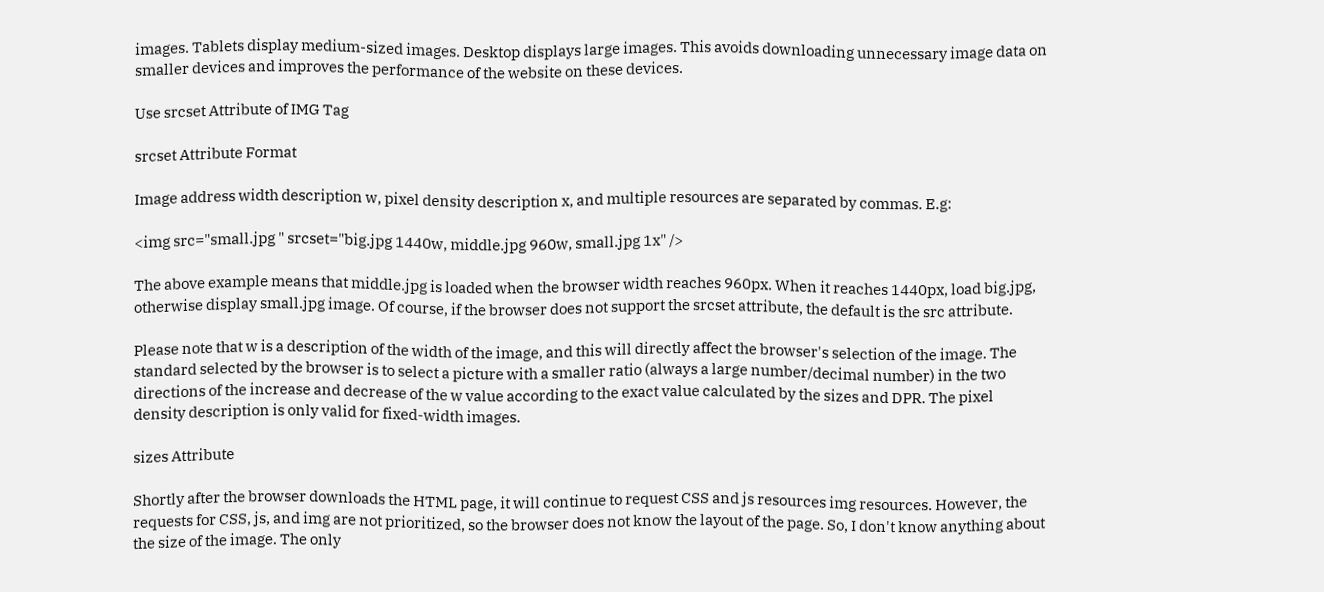images. Tablets display medium-sized images. Desktop displays large images. This avoids downloading unnecessary image data on smaller devices and improves the performance of the website on these devices.

Use srcset Attribute of IMG Tag

srcset Attribute Format

Image address width description w, pixel density description x, and multiple resources are separated by commas. E.g:

<img src="small.jpg " srcset="big.jpg 1440w, middle.jpg 960w, small.jpg 1x" />

The above example means that middle.jpg is loaded when the browser width reaches 960px. When it reaches 1440px, load big.jpg, otherwise display small.jpg image. Of course, if the browser does not support the srcset attribute, the default is the src attribute.

Please note that w is a description of the width of the image, and this will directly affect the browser's selection of the image. The standard selected by the browser is to select a picture with a smaller ratio (always a large number/decimal number) in the two directions of the increase and decrease of the w value according to the exact value calculated by the sizes and DPR. The pixel density description is only valid for fixed-width images.

sizes Attribute

Shortly after the browser downloads the HTML page, it will continue to request CSS and js resources img resources. However, the requests for CSS, js, and img are not prioritized, so the browser does not know the layout of the page. So, I don't know anything about the size of the image. The only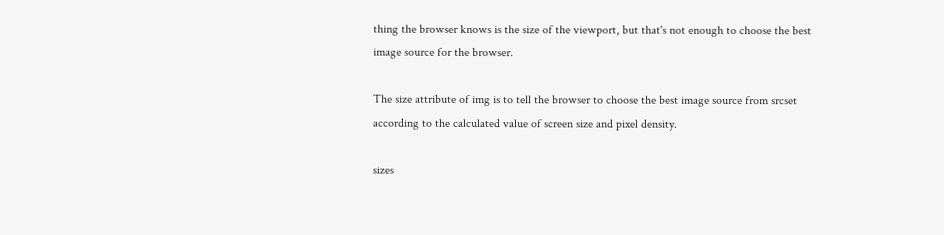thing the browser knows is the size of the viewport, but that's not enough to choose the best image source for the browser.

The size attribute of img is to tell the browser to choose the best image source from srcset according to the calculated value of screen size and pixel density.

sizes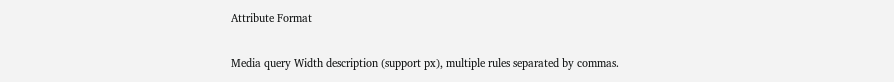Attribute Format

Media query Width description (support px), multiple rules separated by commas.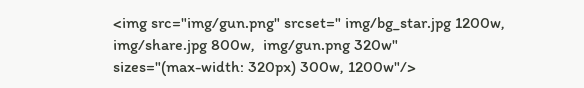<img src="img/gun.png" srcset=" img/bg_star.jpg 1200w,  img/share.jpg 800w,  img/gun.png 320w"
sizes="(max-width: 320px) 300w, 1200w"/>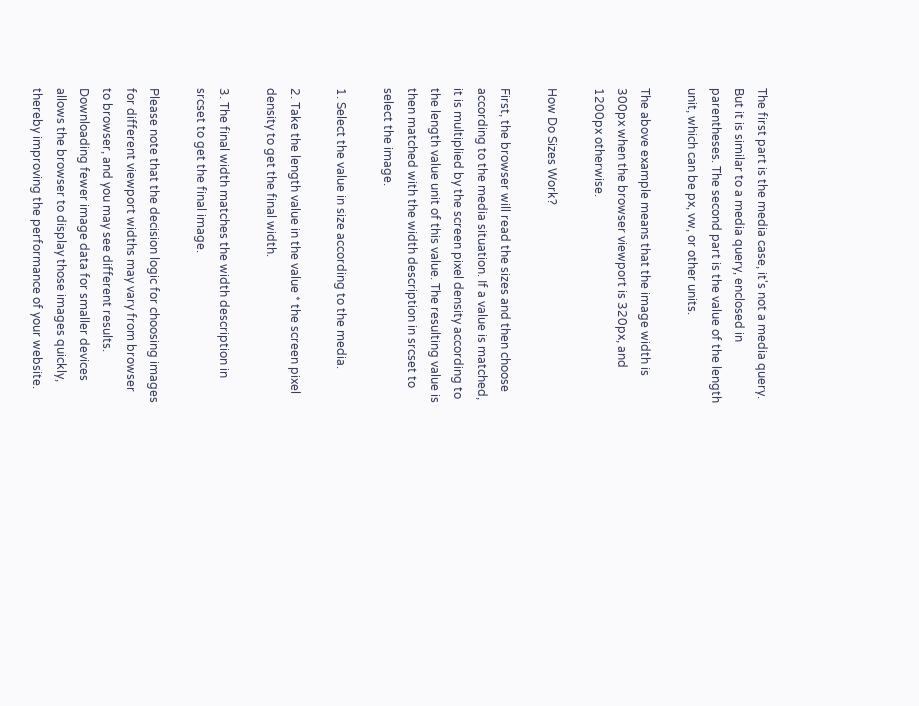The first part is the media case, it's not a media query. But it is similar to a media query, enclosed in parentheses. The second part is the value of the length unit, which can be px, vw, or other units.

The above example means that the image width is 300px when the browser viewport is 320px, and 1200px otherwise.

How Do Sizes Work?

First, the browser will read the sizes and then choose according to the media situation. If a value is matched, it is multiplied by the screen pixel density according to the length value unit of this value. The resulting value is then matched with the width description in srcset to select the image.

1. Select the value in size according to the media.

2. Take the length value in the value * the screen pixel density to get the final width.

3. The final width matches the width description in srcset to get the final image.

Please note that the decision logic for choosing images for different viewport widths may vary from browser to browser, and you may see different results. Downloading fewer image data for smaller devices allows the browser to display those images quickly, thereby improving the performance of your website.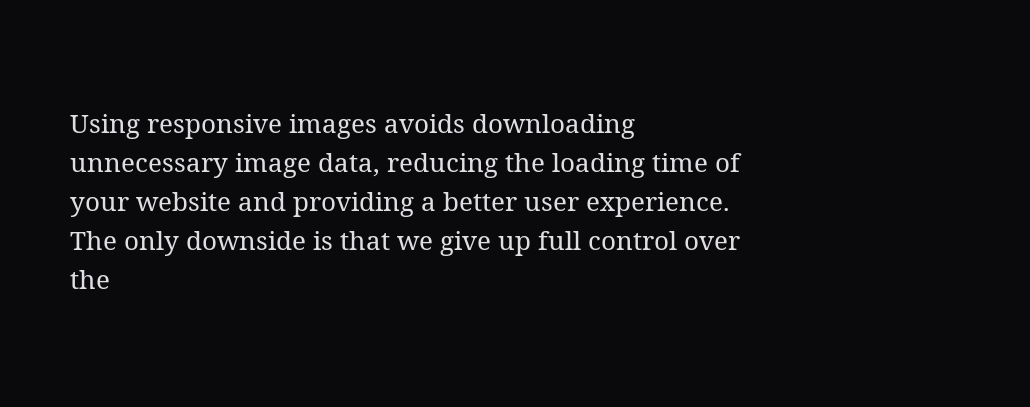Using responsive images avoids downloading unnecessary image data, reducing the loading time of your website and providing a better user experience. The only downside is that we give up full control over the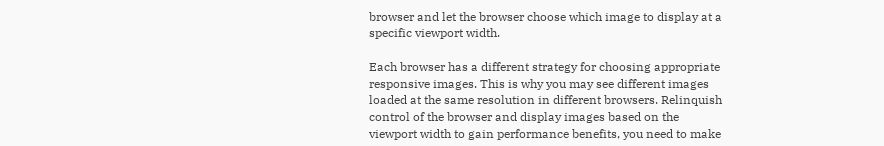browser and let the browser choose which image to display at a specific viewport width.

Each browser has a different strategy for choosing appropriate responsive images. This is why you may see different images loaded at the same resolution in different browsers. Relinquish control of the browser and display images based on the viewport width to gain performance benefits, you need to make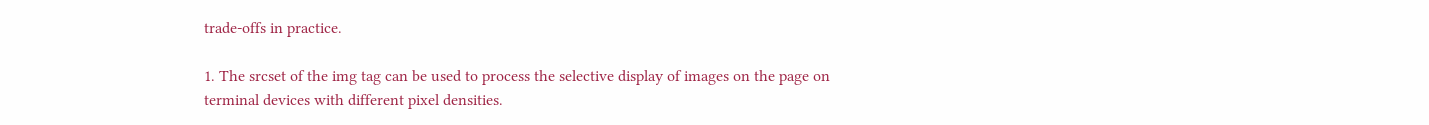trade-offs in practice.

1. The srcset of the img tag can be used to process the selective display of images on the page on terminal devices with different pixel densities.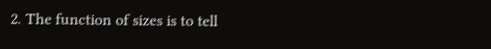2. The function of sizes is to tell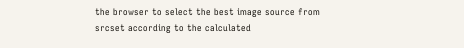the browser to select the best image source from srcset according to the calculated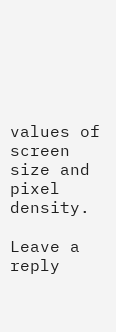values of screen size and pixel density.

Leave a reply